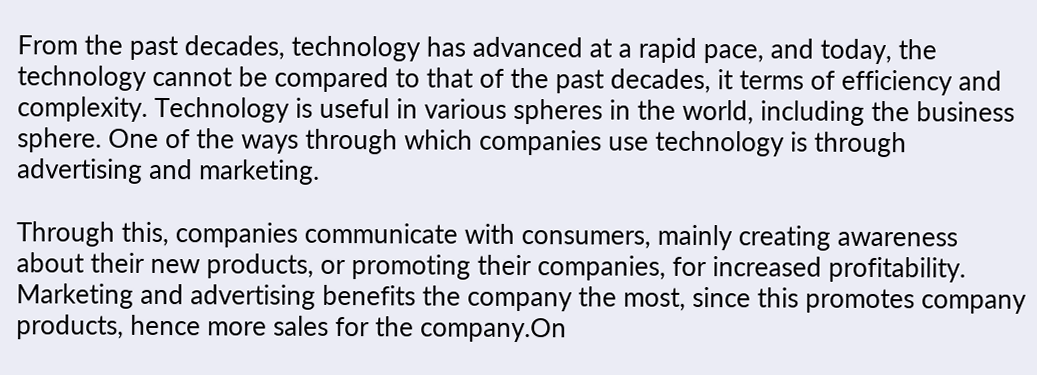From the past decades, technology has advanced at a rapid pace, and today, the technology cannot be compared to that of the past decades, it terms of efficiency and complexity. Technology is useful in various spheres in the world, including the business sphere. One of the ways through which companies use technology is through advertising and marketing.

Through this, companies communicate with consumers, mainly creating awareness about their new products, or promoting their companies, for increased profitability. Marketing and advertising benefits the company the most, since this promotes company products, hence more sales for the company.On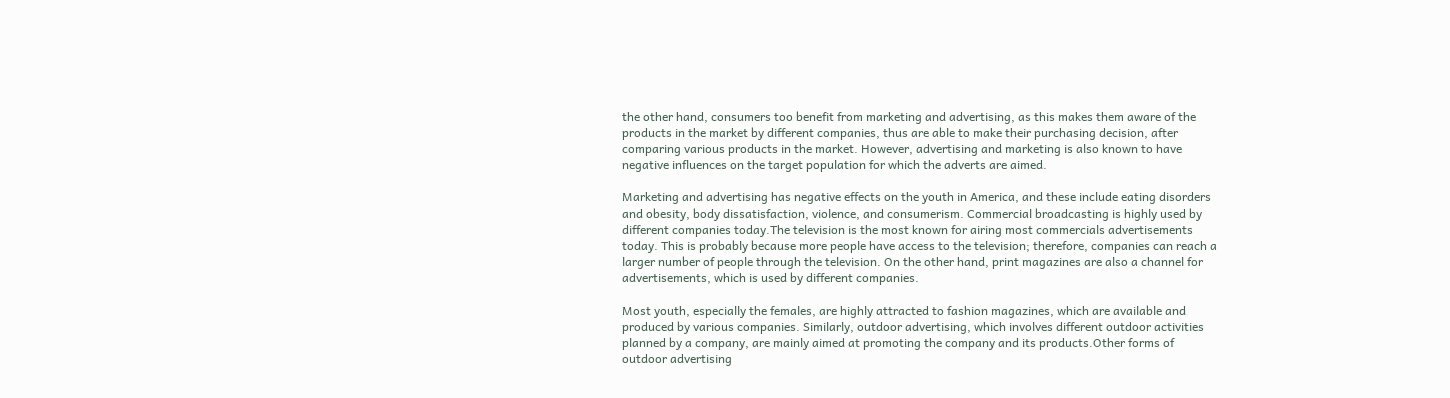the other hand, consumers too benefit from marketing and advertising, as this makes them aware of the products in the market by different companies, thus are able to make their purchasing decision, after comparing various products in the market. However, advertising and marketing is also known to have negative influences on the target population for which the adverts are aimed.

Marketing and advertising has negative effects on the youth in America, and these include eating disorders and obesity, body dissatisfaction, violence, and consumerism. Commercial broadcasting is highly used by different companies today.The television is the most known for airing most commercials advertisements today. This is probably because more people have access to the television; therefore, companies can reach a larger number of people through the television. On the other hand, print magazines are also a channel for advertisements, which is used by different companies.

Most youth, especially the females, are highly attracted to fashion magazines, which are available and produced by various companies. Similarly, outdoor advertising, which involves different outdoor activities planned by a company, are mainly aimed at promoting the company and its products.Other forms of outdoor advertising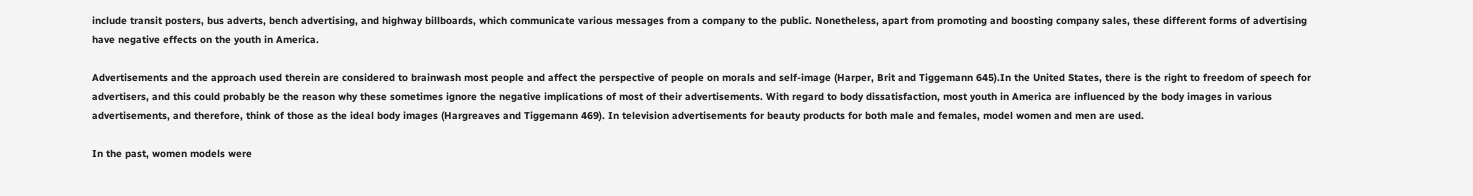include transit posters, bus adverts, bench advertising, and highway billboards, which communicate various messages from a company to the public. Nonetheless, apart from promoting and boosting company sales, these different forms of advertising have negative effects on the youth in America.

Advertisements and the approach used therein are considered to brainwash most people and affect the perspective of people on morals and self-image (Harper, Brit and Tiggemann 645).In the United States, there is the right to freedom of speech for advertisers, and this could probably be the reason why these sometimes ignore the negative implications of most of their advertisements. With regard to body dissatisfaction, most youth in America are influenced by the body images in various advertisements, and therefore, think of those as the ideal body images (Hargreaves and Tiggemann 469). In television advertisements for beauty products for both male and females, model women and men are used.

In the past, women models were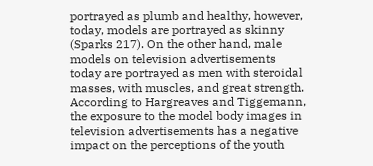portrayed as plumb and healthy, however, today, models are portrayed as skinny (Sparks 217). On the other hand, male models on television advertisements today are portrayed as men with steroidal masses, with muscles, and great strength. According to Hargreaves and Tiggemann, the exposure to the model body images in television advertisements has a negative impact on the perceptions of the youth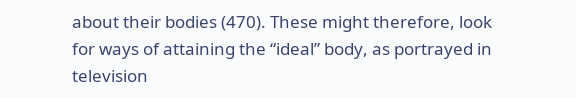about their bodies (470). These might therefore, look for ways of attaining the “ideal” body, as portrayed in television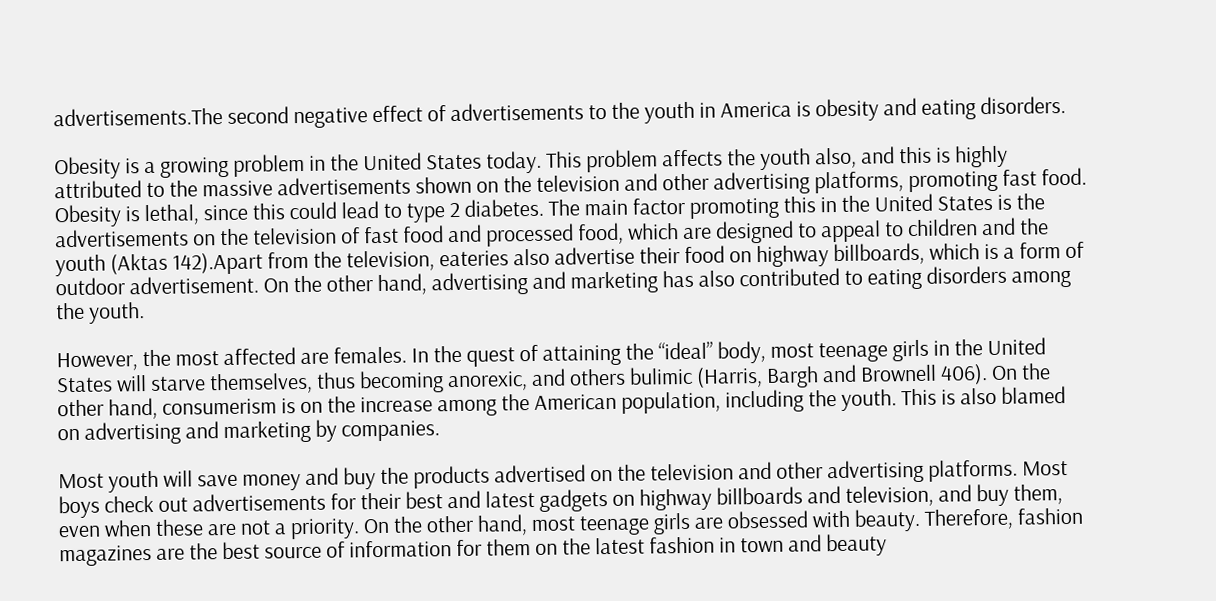advertisements.The second negative effect of advertisements to the youth in America is obesity and eating disorders.

Obesity is a growing problem in the United States today. This problem affects the youth also, and this is highly attributed to the massive advertisements shown on the television and other advertising platforms, promoting fast food. Obesity is lethal, since this could lead to type 2 diabetes. The main factor promoting this in the United States is the advertisements on the television of fast food and processed food, which are designed to appeal to children and the youth (Aktas 142).Apart from the television, eateries also advertise their food on highway billboards, which is a form of outdoor advertisement. On the other hand, advertising and marketing has also contributed to eating disorders among the youth.

However, the most affected are females. In the quest of attaining the “ideal” body, most teenage girls in the United States will starve themselves, thus becoming anorexic, and others bulimic (Harris, Bargh and Brownell 406). On the other hand, consumerism is on the increase among the American population, including the youth. This is also blamed on advertising and marketing by companies.

Most youth will save money and buy the products advertised on the television and other advertising platforms. Most boys check out advertisements for their best and latest gadgets on highway billboards and television, and buy them, even when these are not a priority. On the other hand, most teenage girls are obsessed with beauty. Therefore, fashion magazines are the best source of information for them on the latest fashion in town and beauty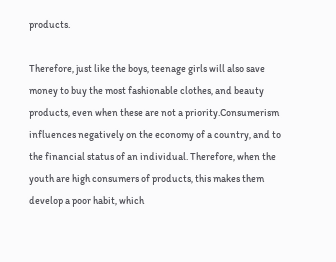products.

Therefore, just like the boys, teenage girls will also save money to buy the most fashionable clothes, and beauty products, even when these are not a priority.Consumerism influences negatively on the economy of a country, and to the financial status of an individual. Therefore, when the youth are high consumers of products, this makes them develop a poor habit, which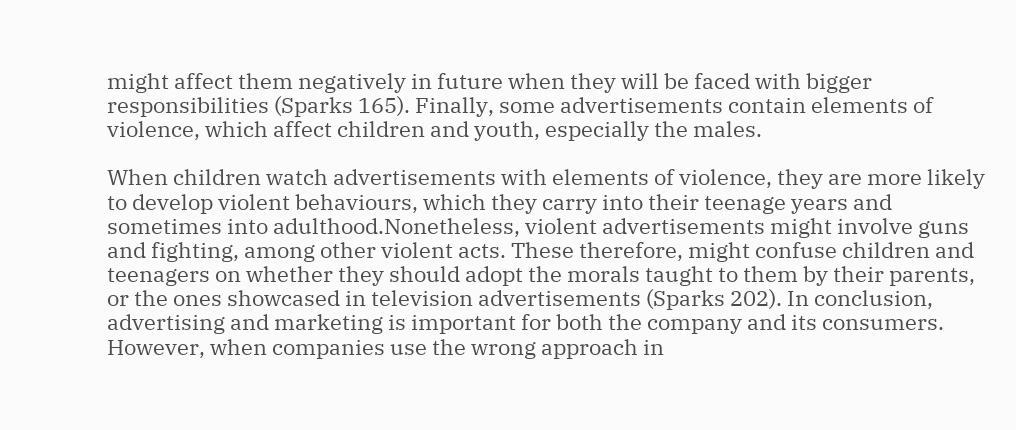might affect them negatively in future when they will be faced with bigger responsibilities (Sparks 165). Finally, some advertisements contain elements of violence, which affect children and youth, especially the males.

When children watch advertisements with elements of violence, they are more likely to develop violent behaviours, which they carry into their teenage years and sometimes into adulthood.Nonetheless, violent advertisements might involve guns and fighting, among other violent acts. These therefore, might confuse children and teenagers on whether they should adopt the morals taught to them by their parents, or the ones showcased in television advertisements (Sparks 202). In conclusion, advertising and marketing is important for both the company and its consumers. However, when companies use the wrong approach in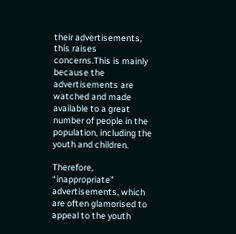their advertisements, this raises concerns.This is mainly because the advertisements are watched and made available to a great number of people in the population, including the youth and children.

Therefore, “inappropriate” advertisements, which are often glamorised to appeal to the youth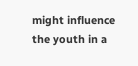might influence the youth in a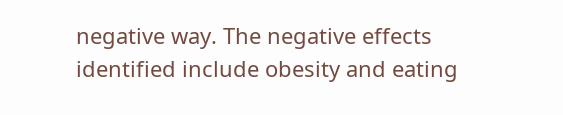negative way. The negative effects identified include obesity and eating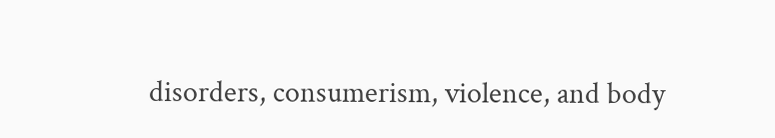disorders, consumerism, violence, and body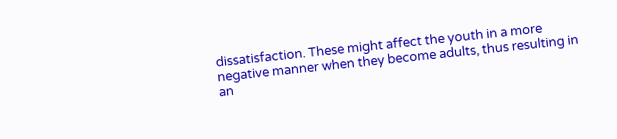dissatisfaction. These might affect the youth in a more negative manner when they become adults, thus resulting in an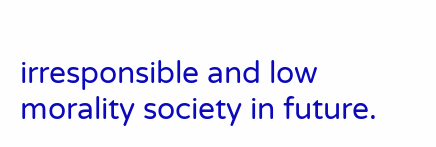irresponsible and low morality society in future.